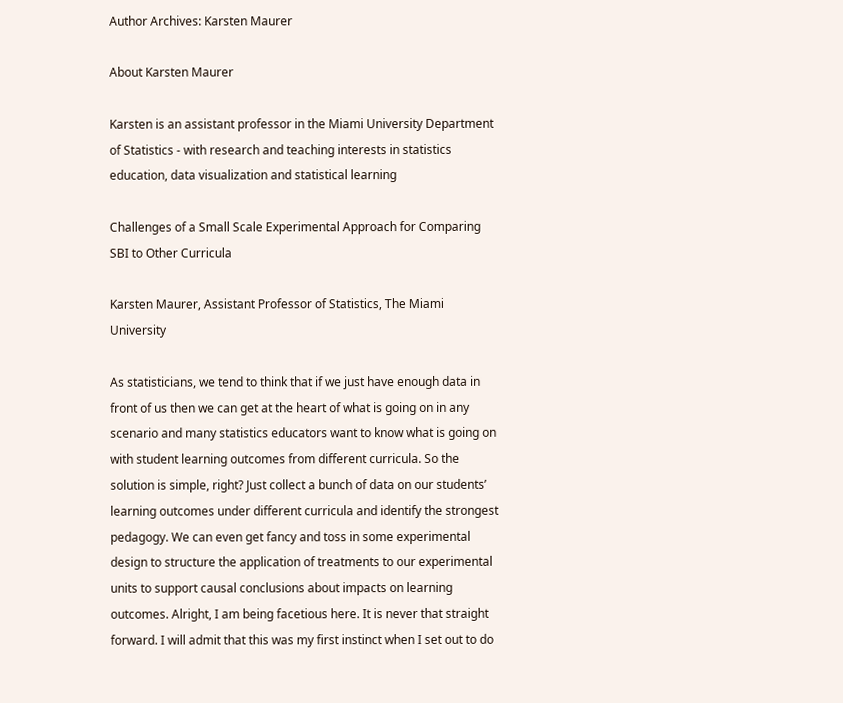Author Archives: Karsten Maurer

About Karsten Maurer

Karsten is an assistant professor in the Miami University Department of Statistics - with research and teaching interests in statistics education, data visualization and statistical learning

Challenges of a Small Scale Experimental Approach for Comparing SBI to Other Curricula

Karsten Maurer, Assistant Professor of Statistics, The Miami University

As statisticians, we tend to think that if we just have enough data in front of us then we can get at the heart of what is going on in any scenario and many statistics educators want to know what is going on with student learning outcomes from different curricula. So the solution is simple, right? Just collect a bunch of data on our students’ learning outcomes under different curricula and identify the strongest pedagogy. We can even get fancy and toss in some experimental design to structure the application of treatments to our experimental units to support causal conclusions about impacts on learning outcomes. Alright, I am being facetious here. It is never that straight forward. I will admit that this was my first instinct when I set out to do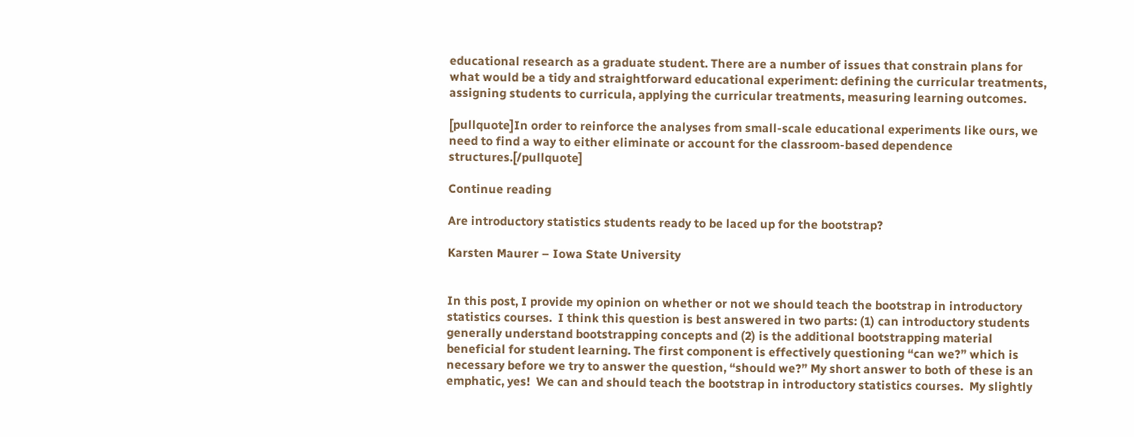educational research as a graduate student. There are a number of issues that constrain plans for what would be a tidy and straightforward educational experiment: defining the curricular treatments, assigning students to curricula, applying the curricular treatments, measuring learning outcomes.

[pullquote]In order to reinforce the analyses from small-scale educational experiments like ours, we need to find a way to either eliminate or account for the classroom-based dependence structures.[/pullquote]

Continue reading

Are introductory statistics students ready to be laced up for the bootstrap?

Karsten Maurer – Iowa State University


In this post, I provide my opinion on whether or not we should teach the bootstrap in introductory statistics courses.  I think this question is best answered in two parts: (1) can introductory students generally understand bootstrapping concepts and (2) is the additional bootstrapping material beneficial for student learning. The first component is effectively questioning “can we?” which is necessary before we try to answer the question, “should we?” My short answer to both of these is an emphatic, yes!  We can and should teach the bootstrap in introductory statistics courses.  My slightly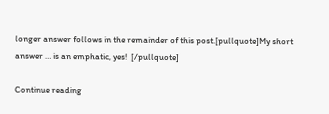longer answer follows in the remainder of this post.[pullquote]My short answer … is an emphatic, yes!  [/pullquote]

Continue reading